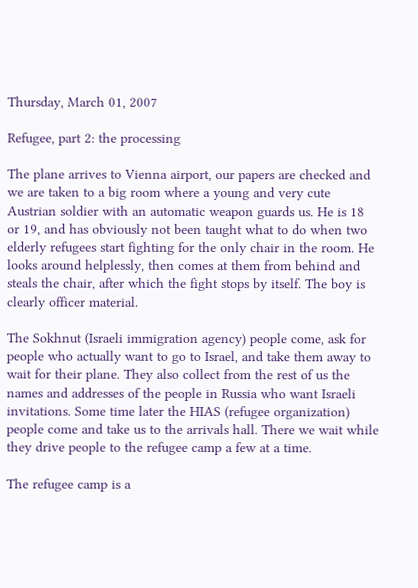Thursday, March 01, 2007

Refugee, part 2: the processing

The plane arrives to Vienna airport, our papers are checked and we are taken to a big room where a young and very cute Austrian soldier with an automatic weapon guards us. He is 18 or 19, and has obviously not been taught what to do when two elderly refugees start fighting for the only chair in the room. He looks around helplessly, then comes at them from behind and steals the chair, after which the fight stops by itself. The boy is clearly officer material.

The Sokhnut (Israeli immigration agency) people come, ask for people who actually want to go to Israel, and take them away to wait for their plane. They also collect from the rest of us the names and addresses of the people in Russia who want Israeli invitations. Some time later the HIAS (refugee organization) people come and take us to the arrivals hall. There we wait while they drive people to the refugee camp a few at a time.

The refugee camp is a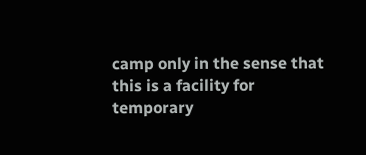camp only in the sense that this is a facility for temporary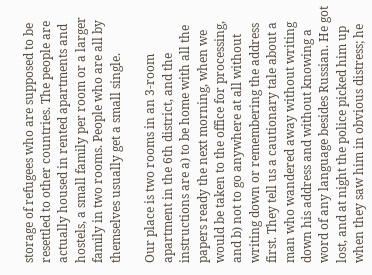storage of refugees who are supposed to be resettled to other countries. The people are actually housed in rented apartments and hostels, a small family per room or a larger family in two rooms. People who are all by themselves usually get a small single.

Our place is two rooms in an 3-room apartment in the 6th district, and the instructions are a) to be home with all the papers ready the next morning, when we would be taken to the office for processing, and b) not to go anywhere at all without writing down or remembering the address first. They tell us a cautionary tale about a man who wandered away without writing down his address and without knowing a word of any language besides Russian. He got lost, and at night the police picked him up when they saw him in obvious distress; he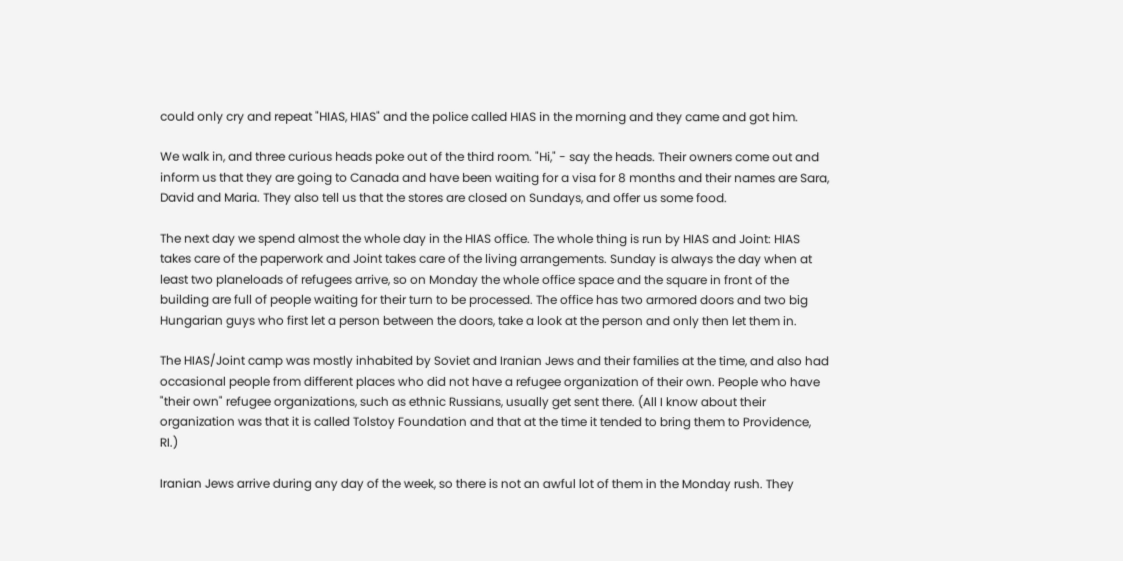could only cry and repeat "HIAS, HIAS" and the police called HIAS in the morning and they came and got him.

We walk in, and three curious heads poke out of the third room. "Hi," - say the heads. Their owners come out and inform us that they are going to Canada and have been waiting for a visa for 8 months and their names are Sara, David and Maria. They also tell us that the stores are closed on Sundays, and offer us some food.

The next day we spend almost the whole day in the HIAS office. The whole thing is run by HIAS and Joint: HIAS takes care of the paperwork and Joint takes care of the living arrangements. Sunday is always the day when at least two planeloads of refugees arrive, so on Monday the whole office space and the square in front of the building are full of people waiting for their turn to be processed. The office has two armored doors and two big Hungarian guys who first let a person between the doors, take a look at the person and only then let them in.

The HIAS/Joint camp was mostly inhabited by Soviet and Iranian Jews and their families at the time, and also had occasional people from different places who did not have a refugee organization of their own. People who have "their own" refugee organizations, such as ethnic Russians, usually get sent there. (All I know about their organization was that it is called Tolstoy Foundation and that at the time it tended to bring them to Providence, RI.)

Iranian Jews arrive during any day of the week, so there is not an awful lot of them in the Monday rush. They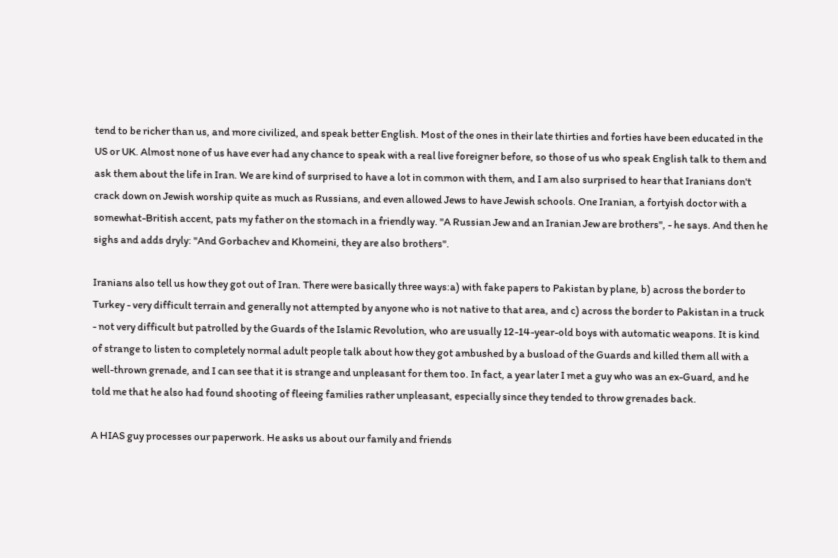tend to be richer than us, and more civilized, and speak better English. Most of the ones in their late thirties and forties have been educated in the US or UK. Almost none of us have ever had any chance to speak with a real live foreigner before, so those of us who speak English talk to them and ask them about the life in Iran. We are kind of surprised to have a lot in common with them, and I am also surprised to hear that Iranians don't crack down on Jewish worship quite as much as Russians, and even allowed Jews to have Jewish schools. One Iranian, a fortyish doctor with a somewhat-British accent, pats my father on the stomach in a friendly way. "A Russian Jew and an Iranian Jew are brothers", - he says. And then he sighs and adds dryly: "And Gorbachev and Khomeini, they are also brothers".

Iranians also tell us how they got out of Iran. There were basically three ways:a) with fake papers to Pakistan by plane, b) across the border to Turkey - very difficult terrain and generally not attempted by anyone who is not native to that area, and c) across the border to Pakistan in a truck - not very difficult but patrolled by the Guards of the Islamic Revolution, who are usually 12-14-year-old boys with automatic weapons. It is kind of strange to listen to completely normal adult people talk about how they got ambushed by a busload of the Guards and killed them all with a well-thrown grenade, and I can see that it is strange and unpleasant for them too. In fact, a year later I met a guy who was an ex-Guard, and he told me that he also had found shooting of fleeing families rather unpleasant, especially since they tended to throw grenades back.

A HIAS guy processes our paperwork. He asks us about our family and friends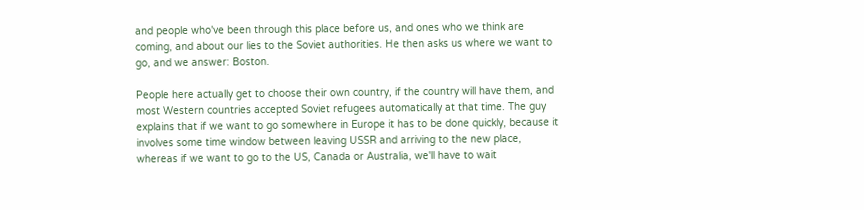and people who've been through this place before us, and ones who we think are coming, and about our lies to the Soviet authorities. He then asks us where we want to go, and we answer: Boston.

People here actually get to choose their own country, if the country will have them, and most Western countries accepted Soviet refugees automatically at that time. The guy explains that if we want to go somewhere in Europe it has to be done quickly, because it involves some time window between leaving USSR and arriving to the new place, whereas if we want to go to the US, Canada or Australia, we'll have to wait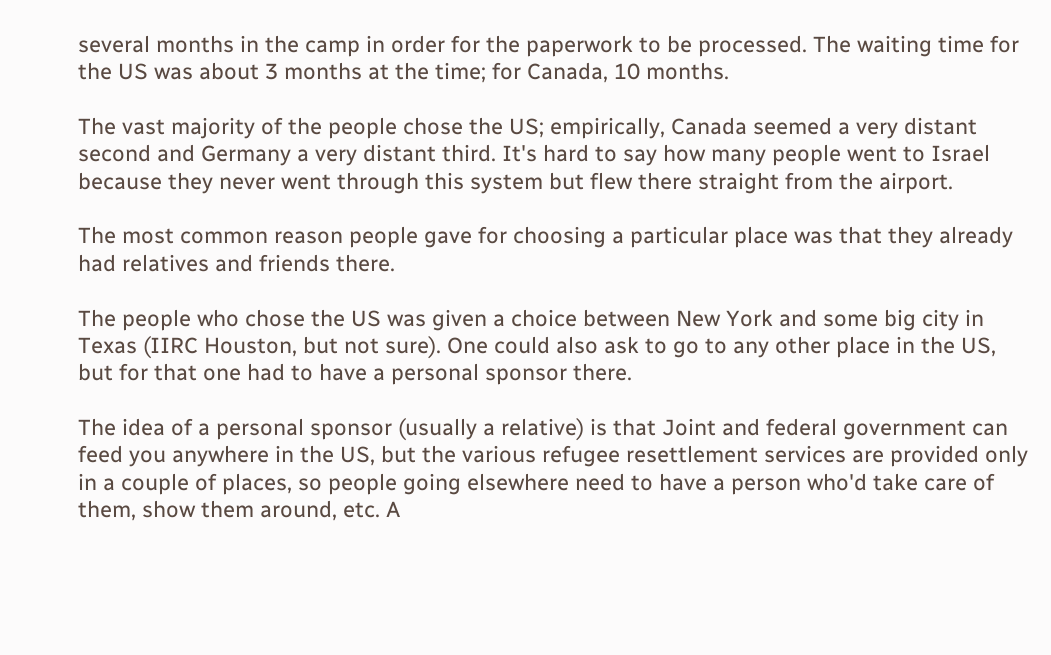several months in the camp in order for the paperwork to be processed. The waiting time for the US was about 3 months at the time; for Canada, 10 months.

The vast majority of the people chose the US; empirically, Canada seemed a very distant second and Germany a very distant third. It's hard to say how many people went to Israel because they never went through this system but flew there straight from the airport.

The most common reason people gave for choosing a particular place was that they already had relatives and friends there.

The people who chose the US was given a choice between New York and some big city in Texas (IIRC Houston, but not sure). One could also ask to go to any other place in the US, but for that one had to have a personal sponsor there.

The idea of a personal sponsor (usually a relative) is that Joint and federal government can feed you anywhere in the US, but the various refugee resettlement services are provided only in a couple of places, so people going elsewhere need to have a person who'd take care of them, show them around, etc. A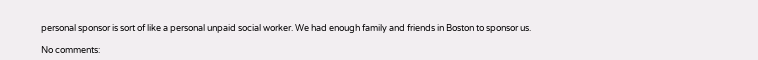personal sponsor is sort of like a personal unpaid social worker. We had enough family and friends in Boston to sponsor us.

No comments: